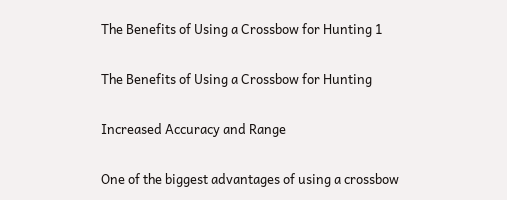The Benefits of Using a Crossbow for Hunting 1

The Benefits of Using a Crossbow for Hunting

Increased Accuracy and Range

One of the biggest advantages of using a crossbow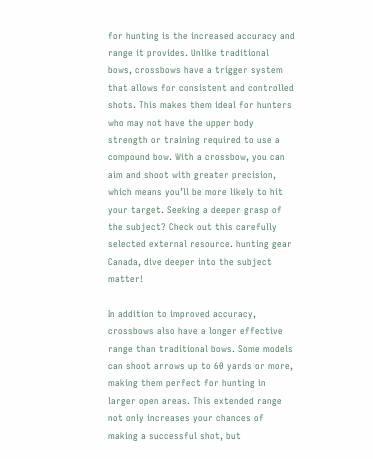for hunting is the increased accuracy and range it provides. Unlike traditional bows, crossbows have a trigger system that allows for consistent and controlled shots. This makes them ideal for hunters who may not have the upper body strength or training required to use a compound bow. With a crossbow, you can aim and shoot with greater precision, which means you’ll be more likely to hit your target. Seeking a deeper grasp of the subject? Check out this carefully selected external resource. hunting gear Canada, dive deeper into the subject matter!

In addition to improved accuracy, crossbows also have a longer effective range than traditional bows. Some models can shoot arrows up to 60 yards or more, making them perfect for hunting in larger open areas. This extended range not only increases your chances of making a successful shot, but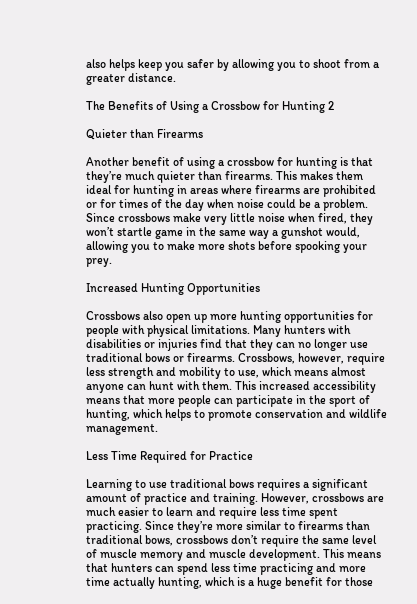also helps keep you safer by allowing you to shoot from a greater distance.

The Benefits of Using a Crossbow for Hunting 2

Quieter than Firearms

Another benefit of using a crossbow for hunting is that they’re much quieter than firearms. This makes them ideal for hunting in areas where firearms are prohibited or for times of the day when noise could be a problem. Since crossbows make very little noise when fired, they won’t startle game in the same way a gunshot would, allowing you to make more shots before spooking your prey.

Increased Hunting Opportunities

Crossbows also open up more hunting opportunities for people with physical limitations. Many hunters with disabilities or injuries find that they can no longer use traditional bows or firearms. Crossbows, however, require less strength and mobility to use, which means almost anyone can hunt with them. This increased accessibility means that more people can participate in the sport of hunting, which helps to promote conservation and wildlife management.

Less Time Required for Practice

Learning to use traditional bows requires a significant amount of practice and training. However, crossbows are much easier to learn and require less time spent practicing. Since they’re more similar to firearms than traditional bows, crossbows don’t require the same level of muscle memory and muscle development. This means that hunters can spend less time practicing and more time actually hunting, which is a huge benefit for those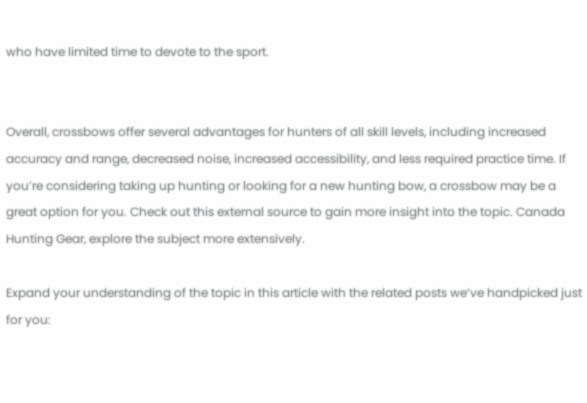who have limited time to devote to the sport.


Overall, crossbows offer several advantages for hunters of all skill levels, including increased accuracy and range, decreased noise, increased accessibility, and less required practice time. If you’re considering taking up hunting or looking for a new hunting bow, a crossbow may be a great option for you. Check out this external source to gain more insight into the topic. Canada Hunting Gear, explore the subject more extensively.

Expand your understanding of the topic in this article with the related posts we’ve handpicked just for you: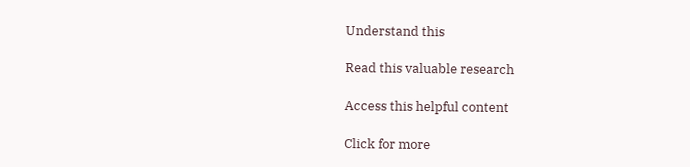Understand this

Read this valuable research

Access this helpful content

Click for more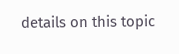details on this topic